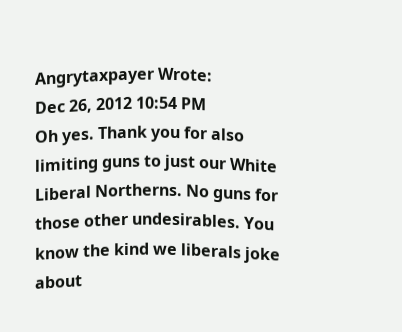Angrytaxpayer Wrote:
Dec 26, 2012 10:54 PM
Oh yes. Thank you for also limiting guns to just our White Liberal Northerns. No guns for those other undesirables. You know the kind we liberals joke about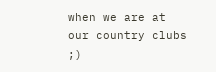when we are at our country clubs ;)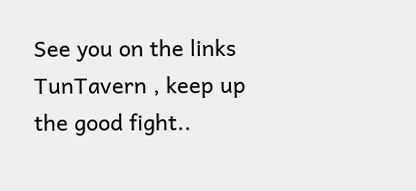See you on the links TunTavern , keep up the good fight..